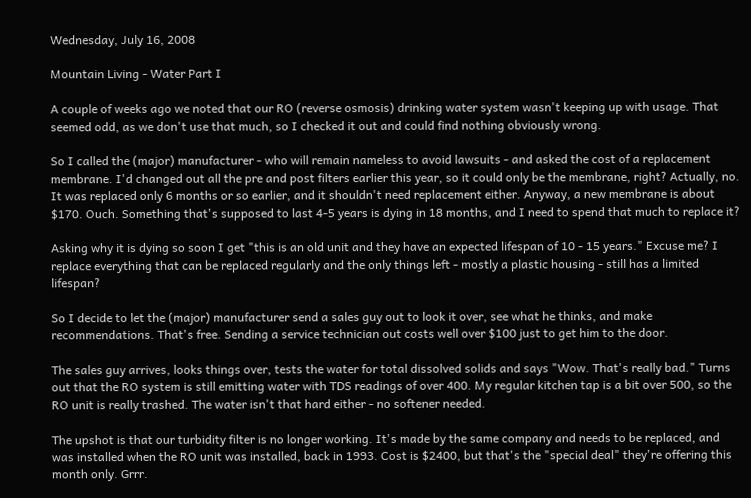Wednesday, July 16, 2008

Mountain Living - Water Part I

A couple of weeks ago we noted that our RO (reverse osmosis) drinking water system wasn't keeping up with usage. That seemed odd, as we don't use that much, so I checked it out and could find nothing obviously wrong.

So I called the (major) manufacturer - who will remain nameless to avoid lawsuits - and asked the cost of a replacement membrane. I'd changed out all the pre and post filters earlier this year, so it could only be the membrane, right? Actually, no. It was replaced only 6 months or so earlier, and it shouldn't need replacement either. Anyway, a new membrane is about $170. Ouch. Something that's supposed to last 4-5 years is dying in 18 months, and I need to spend that much to replace it?

Asking why it is dying so soon I get "this is an old unit and they have an expected lifespan of 10 - 15 years." Excuse me? I replace everything that can be replaced regularly and the only things left - mostly a plastic housing - still has a limited lifespan?

So I decide to let the (major) manufacturer send a sales guy out to look it over, see what he thinks, and make recommendations. That's free. Sending a service technician out costs well over $100 just to get him to the door.

The sales guy arrives, looks things over, tests the water for total dissolved solids and says "Wow. That's really bad." Turns out that the RO system is still emitting water with TDS readings of over 400. My regular kitchen tap is a bit over 500, so the RO unit is really trashed. The water isn't that hard either - no softener needed.

The upshot is that our turbidity filter is no longer working. It's made by the same company and needs to be replaced, and was installed when the RO unit was installed, back in 1993. Cost is $2400, but that's the "special deal" they're offering this month only. Grrr.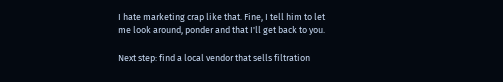I hate marketing crap like that. Fine, I tell him to let me look around, ponder and that I'll get back to you.

Next step: find a local vendor that sells filtration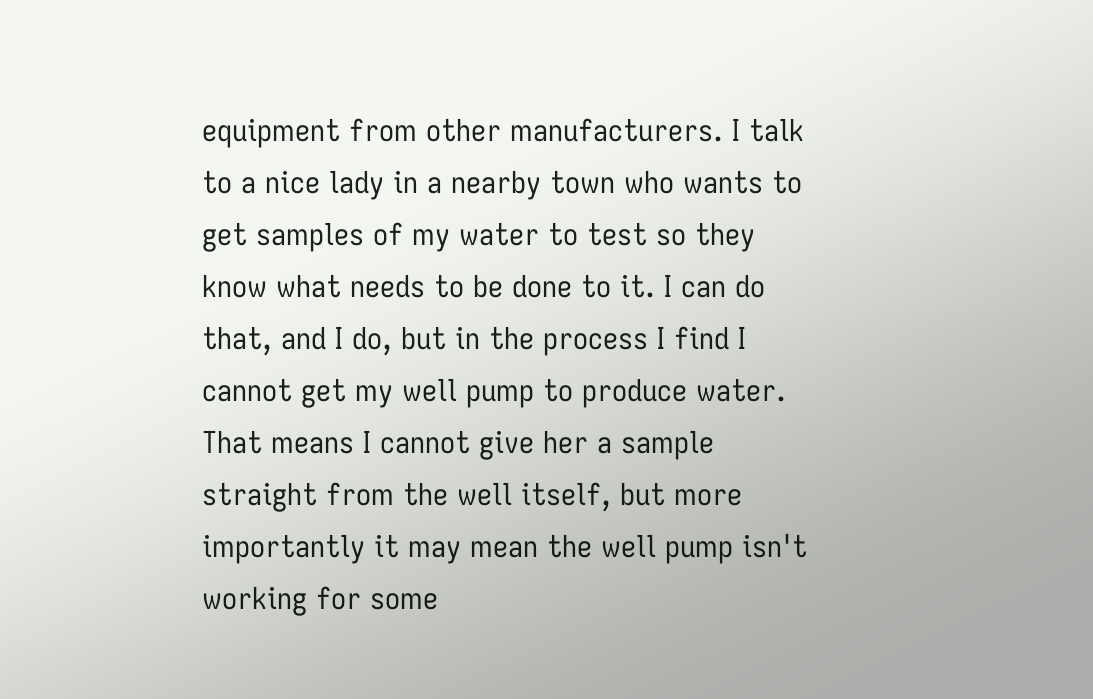equipment from other manufacturers. I talk to a nice lady in a nearby town who wants to get samples of my water to test so they know what needs to be done to it. I can do that, and I do, but in the process I find I cannot get my well pump to produce water. That means I cannot give her a sample straight from the well itself, but more importantly it may mean the well pump isn't working for some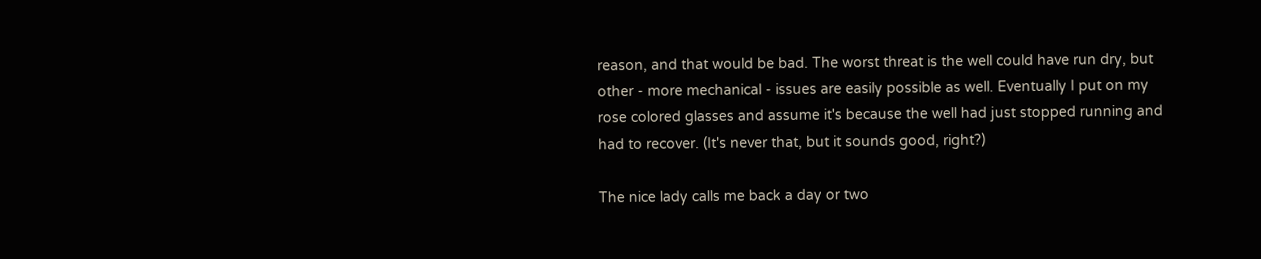reason, and that would be bad. The worst threat is the well could have run dry, but other - more mechanical - issues are easily possible as well. Eventually I put on my rose colored glasses and assume it's because the well had just stopped running and had to recover. (It's never that, but it sounds good, right?)

The nice lady calls me back a day or two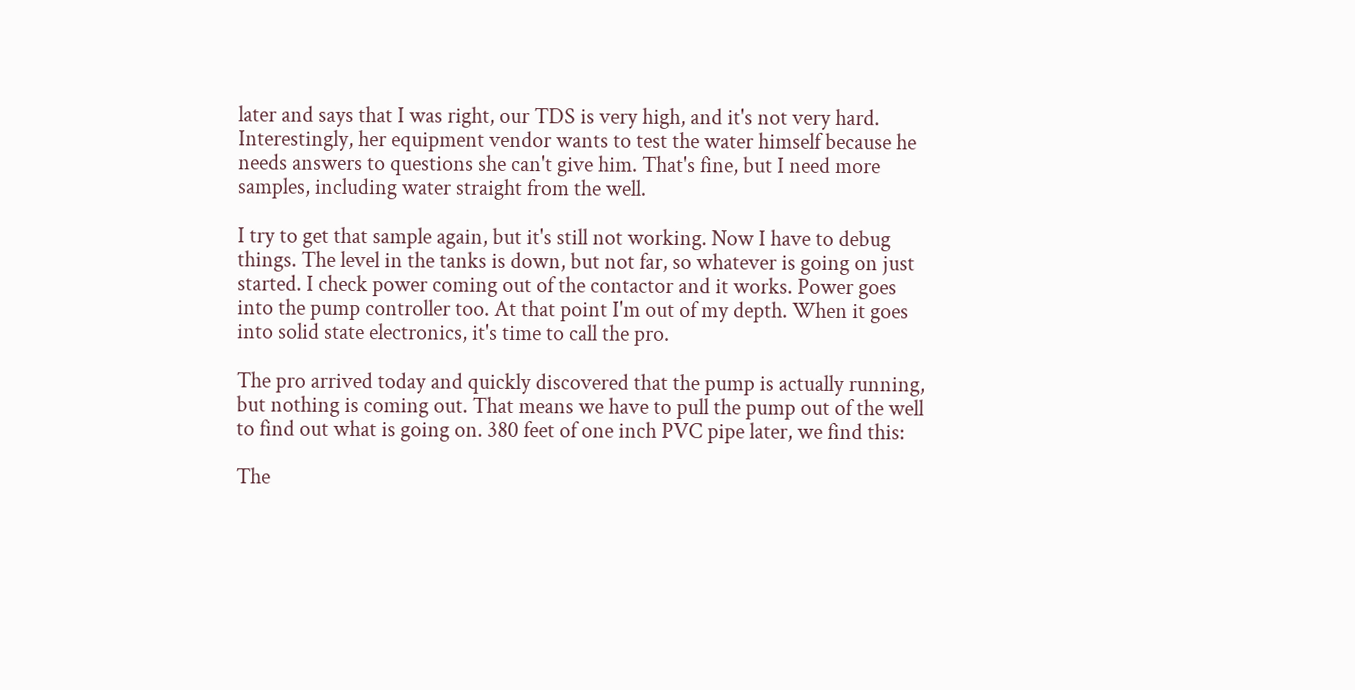later and says that I was right, our TDS is very high, and it's not very hard. Interestingly, her equipment vendor wants to test the water himself because he needs answers to questions she can't give him. That's fine, but I need more samples, including water straight from the well.

I try to get that sample again, but it's still not working. Now I have to debug things. The level in the tanks is down, but not far, so whatever is going on just started. I check power coming out of the contactor and it works. Power goes into the pump controller too. At that point I'm out of my depth. When it goes into solid state electronics, it's time to call the pro.

The pro arrived today and quickly discovered that the pump is actually running, but nothing is coming out. That means we have to pull the pump out of the well to find out what is going on. 380 feet of one inch PVC pipe later, we find this:

The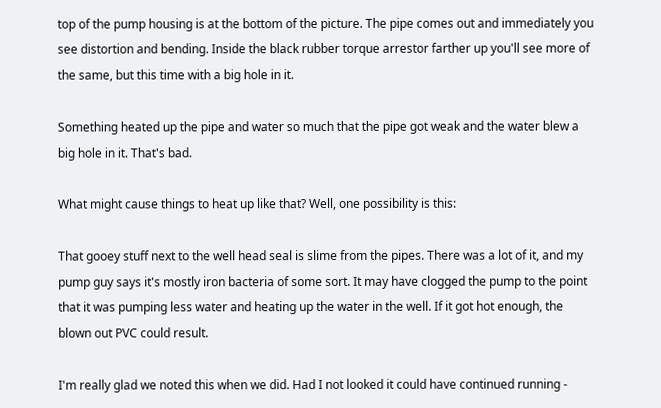top of the pump housing is at the bottom of the picture. The pipe comes out and immediately you see distortion and bending. Inside the black rubber torque arrestor farther up you'll see more of the same, but this time with a big hole in it.

Something heated up the pipe and water so much that the pipe got weak and the water blew a big hole in it. That's bad.

What might cause things to heat up like that? Well, one possibility is this:

That gooey stuff next to the well head seal is slime from the pipes. There was a lot of it, and my pump guy says it's mostly iron bacteria of some sort. It may have clogged the pump to the point that it was pumping less water and heating up the water in the well. If it got hot enough, the blown out PVC could result.

I'm really glad we noted this when we did. Had I not looked it could have continued running -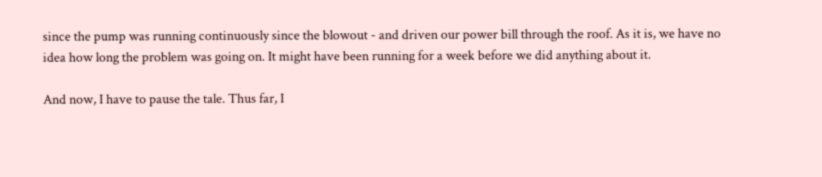since the pump was running continuously since the blowout - and driven our power bill through the roof. As it is, we have no idea how long the problem was going on. It might have been running for a week before we did anything about it.

And now, I have to pause the tale. Thus far, I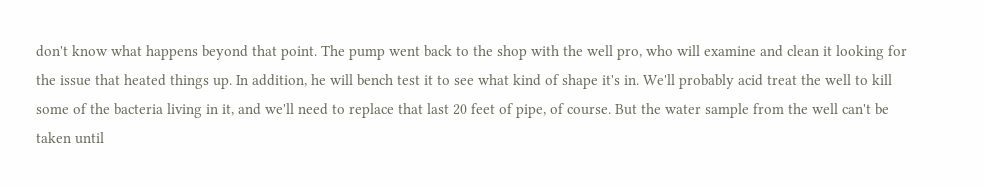don't know what happens beyond that point. The pump went back to the shop with the well pro, who will examine and clean it looking for the issue that heated things up. In addition, he will bench test it to see what kind of shape it's in. We'll probably acid treat the well to kill some of the bacteria living in it, and we'll need to replace that last 20 feet of pipe, of course. But the water sample from the well can't be taken until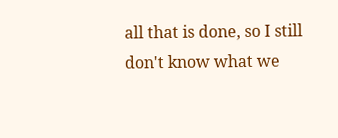all that is done, so I still don't know what we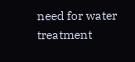need for water treatment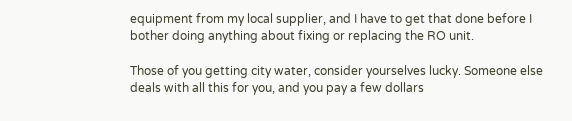equipment from my local supplier, and I have to get that done before I bother doing anything about fixing or replacing the RO unit.

Those of you getting city water, consider yourselves lucky. Someone else deals with all this for you, and you pay a few dollars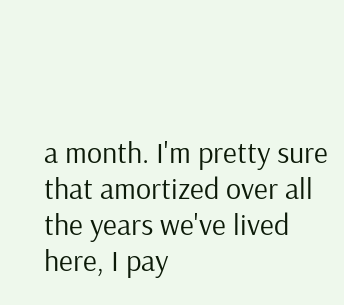a month. I'm pretty sure that amortized over all the years we've lived here, I pay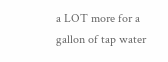a LOT more for a gallon of tap water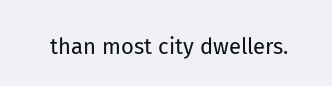than most city dwellers.